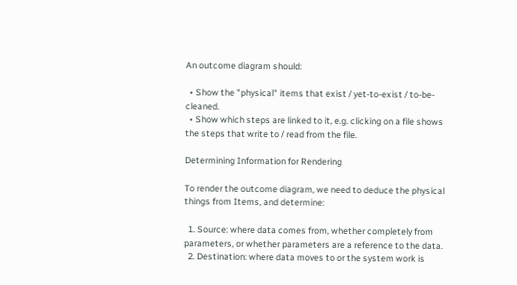An outcome diagram should:

  • Show the "physical" items that exist / yet-to-exist / to-be-cleaned.
  • Show which steps are linked to it, e.g. clicking on a file shows the steps that write to / read from the file.

Determining Information for Rendering

To render the outcome diagram, we need to deduce the physical things from Items, and determine:

  1. Source: where data comes from, whether completely from parameters, or whether parameters are a reference to the data.
  2. Destination: where data moves to or the system work is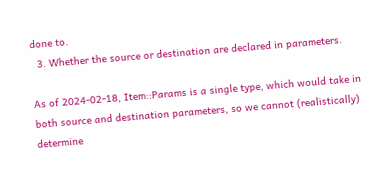done to.
  3. Whether the source or destination are declared in parameters.

As of 2024-02-18, Item::Params is a single type, which would take in both source and destination parameters, so we cannot (realistically) determine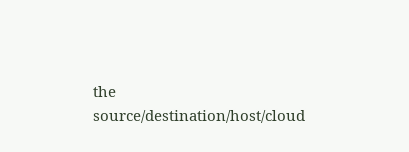the source/destination/host/cloud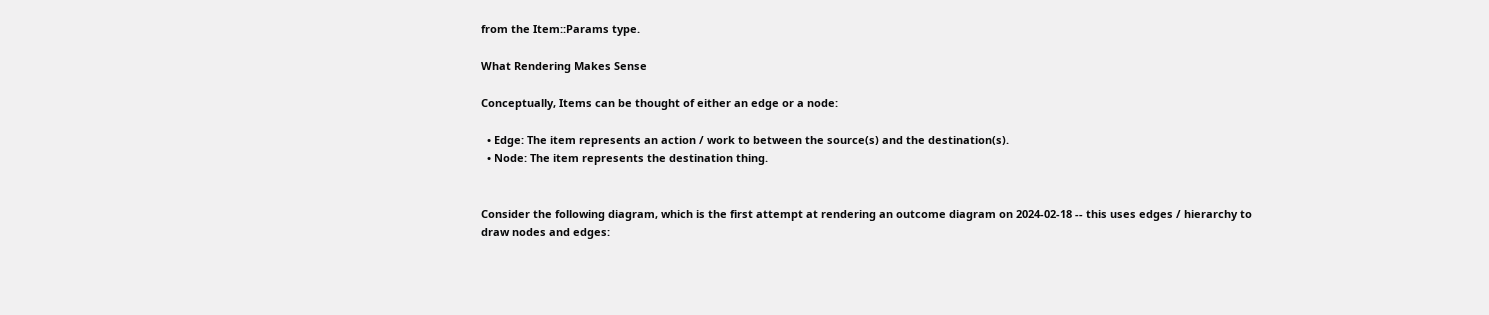from the Item::Params type.

What Rendering Makes Sense

Conceptually, Items can be thought of either an edge or a node:

  • Edge: The item represents an action / work to between the source(s) and the destination(s).
  • Node: The item represents the destination thing.


Consider the following diagram, which is the first attempt at rendering an outcome diagram on 2024-02-18 -- this uses edges / hierarchy to draw nodes and edges: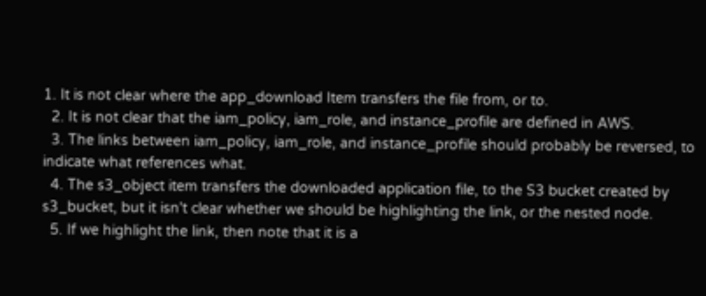1. It is not clear where the app_download Item transfers the file from, or to.
  2. It is not clear that the iam_policy, iam_role, and instance_profile are defined in AWS.
  3. The links between iam_policy, iam_role, and instance_profile should probably be reversed, to indicate what references what.
  4. The s3_object item transfers the downloaded application file, to the S3 bucket created by s3_bucket, but it isn't clear whether we should be highlighting the link, or the nested node.
  5. If we highlight the link, then note that it is a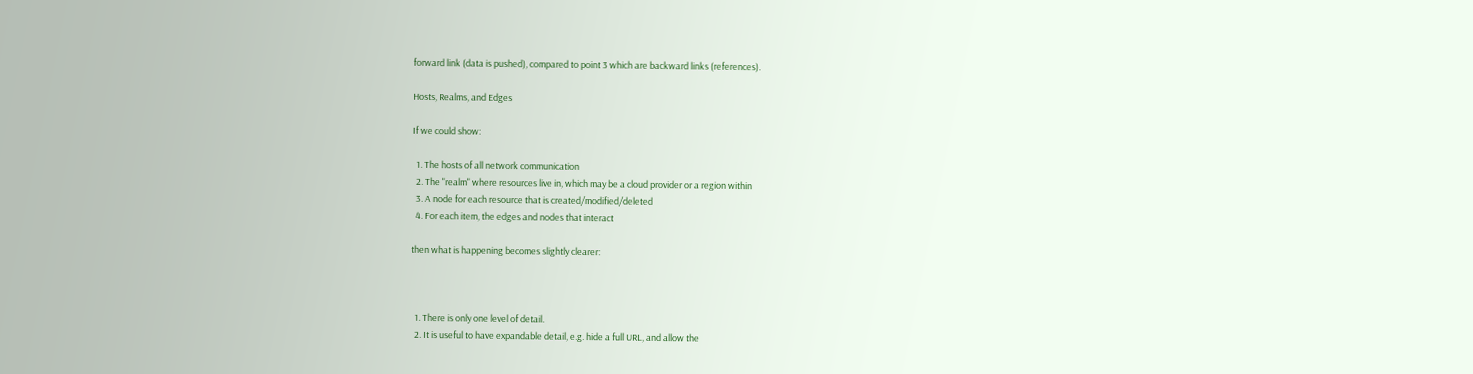forward link (data is pushed), compared to point 3 which are backward links (references).

Hosts, Realms, and Edges

If we could show:

  1. The hosts of all network communication
  2. The "realm" where resources live in, which may be a cloud provider or a region within
  3. A node for each resource that is created/modified/deleted
  4. For each item, the edges and nodes that interact

then what is happening becomes slightly clearer:



  1. There is only one level of detail.
  2. It is useful to have expandable detail, e.g. hide a full URL, and allow the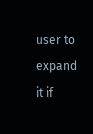user to expand it if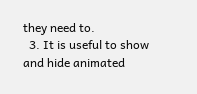they need to.
  3. It is useful to show and hide animated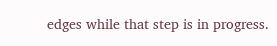edges while that step is in progress.